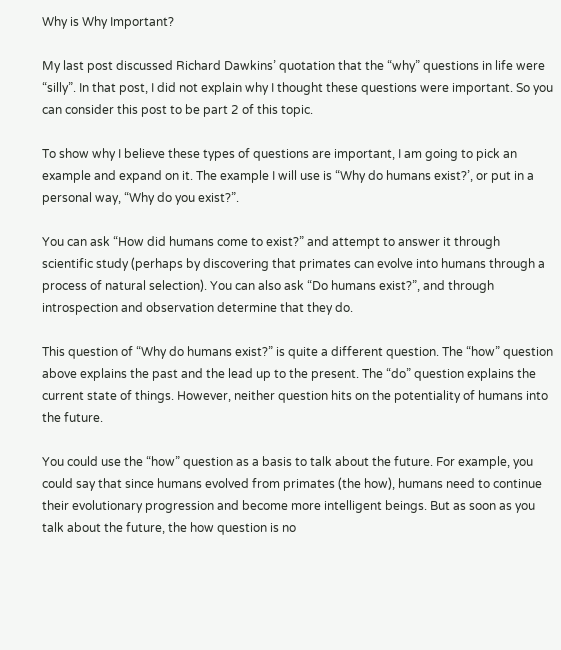Why is Why Important?

My last post discussed Richard Dawkins’ quotation that the “why” questions in life were “silly”. In that post, I did not explain why I thought these questions were important. So you can consider this post to be part 2 of this topic.

To show why I believe these types of questions are important, I am going to pick an example and expand on it. The example I will use is “Why do humans exist?’, or put in a personal way, “Why do you exist?”.

You can ask “How did humans come to exist?” and attempt to answer it through scientific study (perhaps by discovering that primates can evolve into humans through a process of natural selection). You can also ask “Do humans exist?”, and through introspection and observation determine that they do.

This question of “Why do humans exist?” is quite a different question. The “how” question above explains the past and the lead up to the present. The “do” question explains the current state of things. However, neither question hits on the potentiality of humans into the future.

You could use the “how” question as a basis to talk about the future. For example, you could say that since humans evolved from primates (the how), humans need to continue their evolutionary progression and become more intelligent beings. But as soon as you talk about the future, the how question is no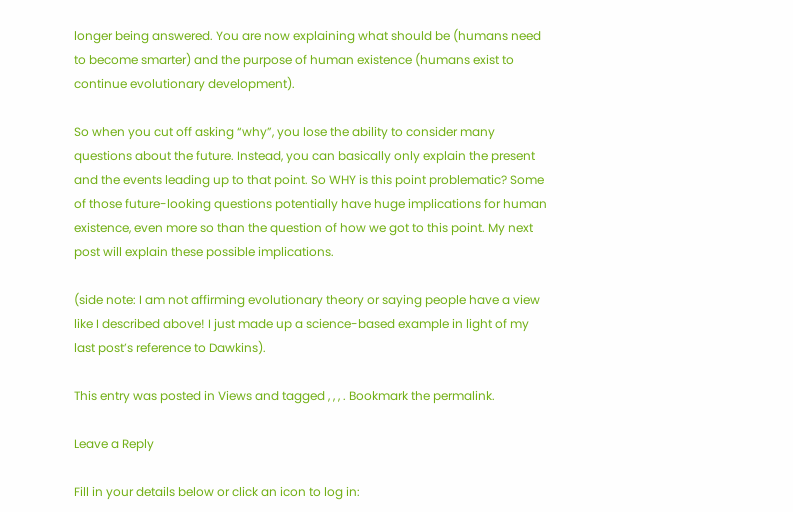longer being answered. You are now explaining what should be (humans need to become smarter) and the purpose of human existence (humans exist to continue evolutionary development).

So when you cut off asking “why”, you lose the ability to consider many questions about the future. Instead, you can basically only explain the present and the events leading up to that point. So WHY is this point problematic? Some of those future-looking questions potentially have huge implications for human existence, even more so than the question of how we got to this point. My next post will explain these possible implications.

(side note: I am not affirming evolutionary theory or saying people have a view like I described above! I just made up a science-based example in light of my last post’s reference to Dawkins).

This entry was posted in Views and tagged , , , . Bookmark the permalink.

Leave a Reply

Fill in your details below or click an icon to log in: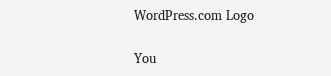WordPress.com Logo

You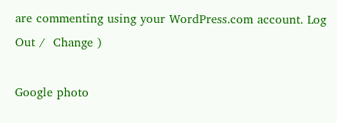are commenting using your WordPress.com account. Log Out /  Change )

Google photo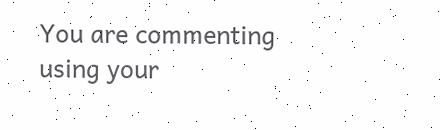You are commenting using your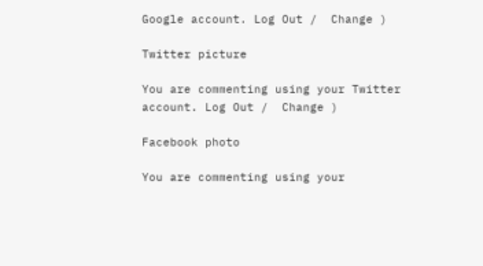Google account. Log Out /  Change )

Twitter picture

You are commenting using your Twitter account. Log Out /  Change )

Facebook photo

You are commenting using your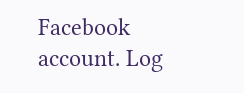Facebook account. Log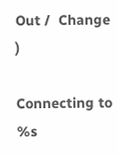Out /  Change )

Connecting to %s